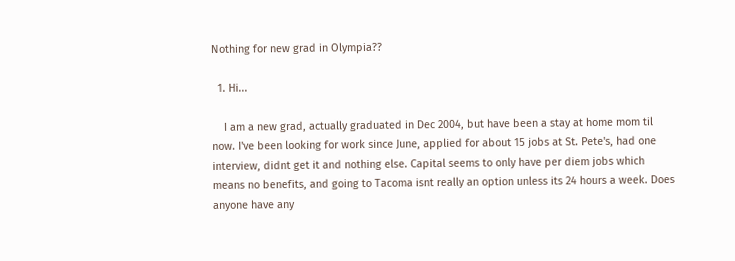Nothing for new grad in Olympia??

  1. Hi...

    I am a new grad, actually graduated in Dec 2004, but have been a stay at home mom til now. I've been looking for work since June, applied for about 15 jobs at St. Pete's, had one interview, didnt get it and nothing else. Capital seems to only have per diem jobs which means no benefits, and going to Tacoma isnt really an option unless its 24 hours a week. Does anyone have any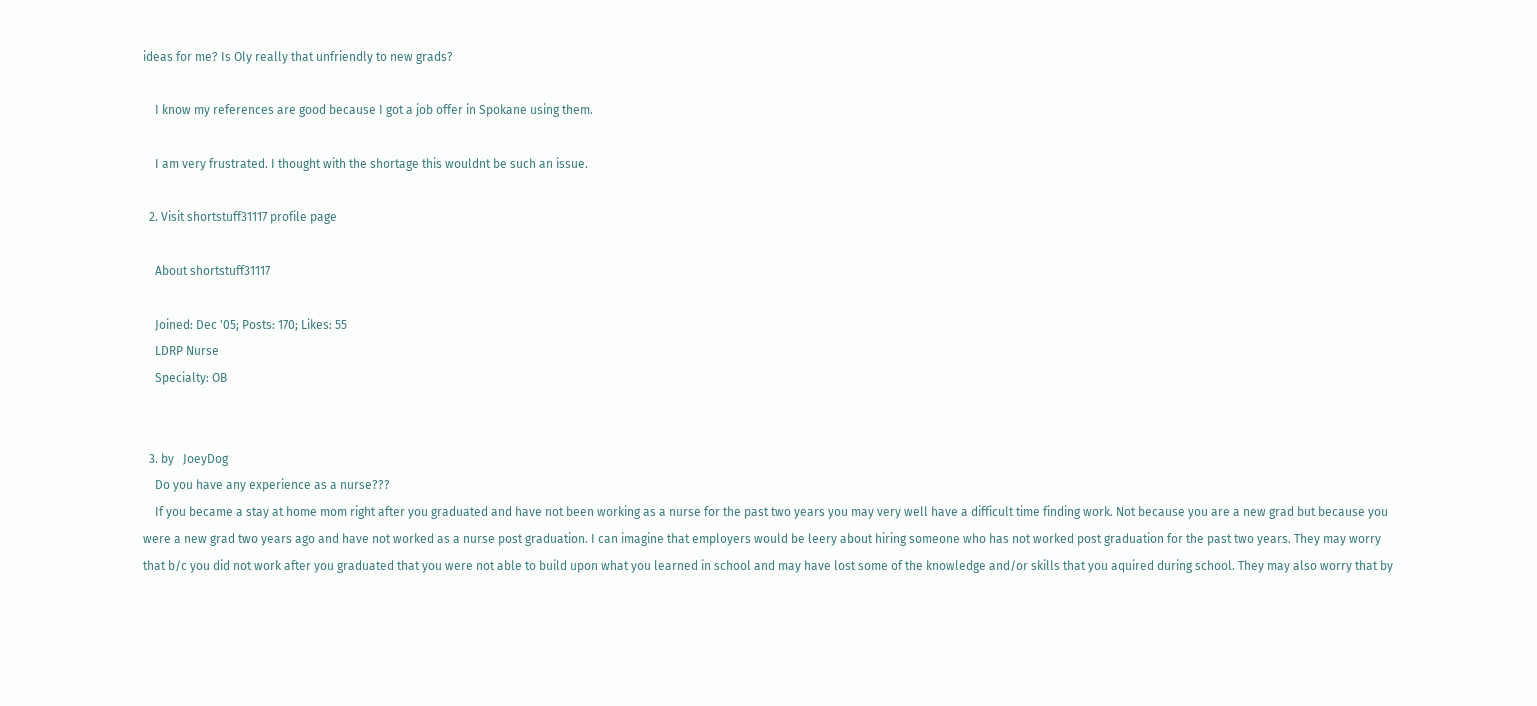ideas for me? Is Oly really that unfriendly to new grads?

    I know my references are good because I got a job offer in Spokane using them.

    I am very frustrated. I thought with the shortage this wouldnt be such an issue.

  2. Visit shortstuff31117 profile page

    About shortstuff31117

    Joined: Dec '05; Posts: 170; Likes: 55
    LDRP Nurse
    Specialty: OB


  3. by   JoeyDog
    Do you have any experience as a nurse???
    If you became a stay at home mom right after you graduated and have not been working as a nurse for the past two years you may very well have a difficult time finding work. Not because you are a new grad but because you were a new grad two years ago and have not worked as a nurse post graduation. I can imagine that employers would be leery about hiring someone who has not worked post graduation for the past two years. They may worry that b/c you did not work after you graduated that you were not able to build upon what you learned in school and may have lost some of the knowledge and/or skills that you aquired during school. They may also worry that by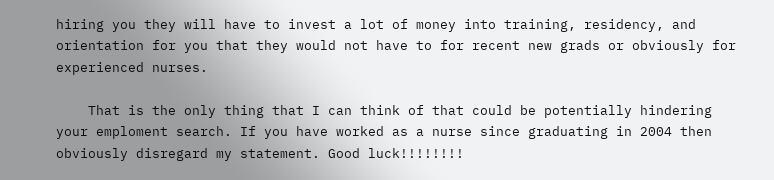hiring you they will have to invest a lot of money into training, residency, and orientation for you that they would not have to for recent new grads or obviously for experienced nurses.

    That is the only thing that I can think of that could be potentially hindering your emploment search. If you have worked as a nurse since graduating in 2004 then obviously disregard my statement. Good luck!!!!!!!!